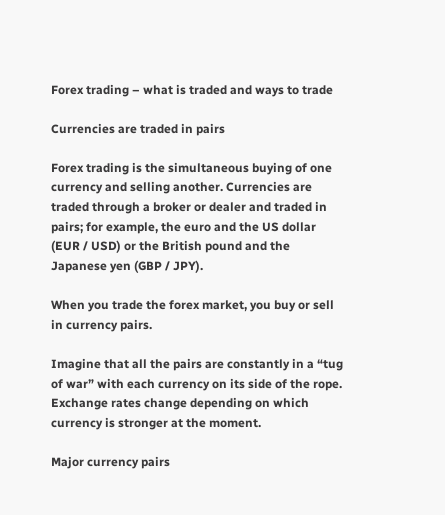Forex trading – what is traded and ways to trade

Currencies are traded in pairs

Forex trading is the simultaneous buying of one currency and selling another. Currencies are traded through a broker or dealer and traded in pairs; for example, the euro and the US dollar (EUR / USD) or the British pound and the Japanese yen (GBP / JPY).

When you trade the forex market, you buy or sell in currency pairs.

Imagine that all the pairs are constantly in a “tug of war” with each currency on its side of the rope. Exchange rates change depending on which currency is stronger at the moment.

Major currency pairs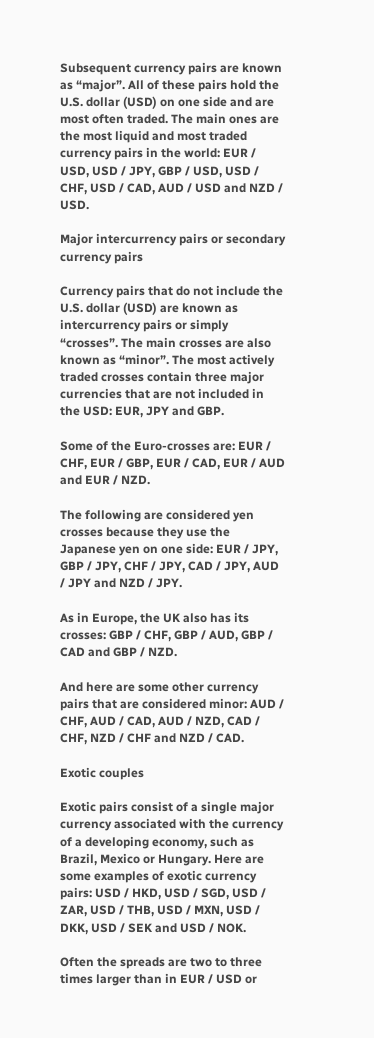Subsequent currency pairs are known as “major”. All of these pairs hold the U.S. dollar (USD) on one side and are most often traded. The main ones are the most liquid and most traded currency pairs in the world: EUR / USD, USD / JPY, GBP / USD, USD / CHF, USD / CAD, AUD / USD and NZD / USD.

Major intercurrency pairs or secondary currency pairs

Currency pairs that do not include the U.S. dollar (USD) are known as intercurrency pairs or simply “crosses”. The main crosses are also known as “minor”. The most actively traded crosses contain three major currencies that are not included in the USD: EUR, JPY and GBP.

Some of the Euro-crosses are: EUR / CHF, EUR / GBP, EUR / CAD, EUR / AUD and EUR / NZD.

The following are considered yen crosses because they use the Japanese yen on one side: EUR / JPY, GBP / JPY, CHF / JPY, CAD / JPY, AUD / JPY and NZD / JPY.

As in Europe, the UK also has its crosses: GBP / CHF, GBP / AUD, GBP / CAD and GBP / NZD.

And here are some other currency pairs that are considered minor: AUD / CHF, AUD / CAD, AUD / NZD, CAD / CHF, NZD / CHF and NZD / CAD.

Exotic couples

Exotic pairs consist of a single major currency associated with the currency of a developing economy, such as Brazil, Mexico or Hungary. Here are some examples of exotic currency pairs: USD / HKD, USD / SGD, USD / ZAR, USD / THB, USD / MXN, USD / DKK, USD / SEK and USD / NOK.

Often the spreads are two to three times larger than in EUR / USD or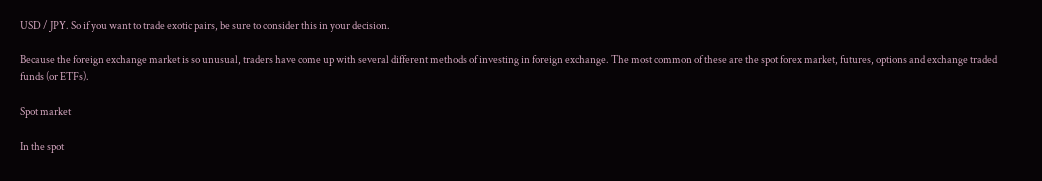USD / JPY. So if you want to trade exotic pairs, be sure to consider this in your decision.

Because the foreign exchange market is so unusual, traders have come up with several different methods of investing in foreign exchange. The most common of these are the spot forex market, futures, options and exchange traded funds (or ETFs).

Spot market

In the spot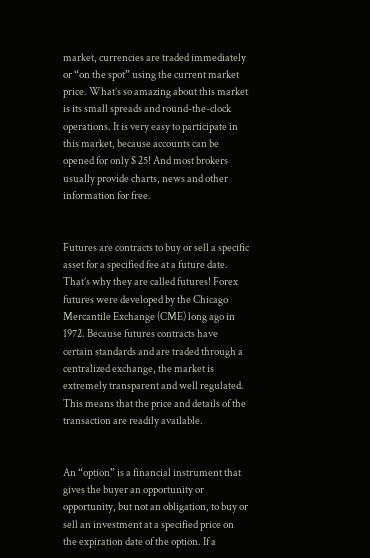market, currencies are traded immediately or “on the spot” using the current market price. What’s so amazing about this market is its small spreads and round-the-clock operations. It is very easy to participate in this market, because accounts can be opened for only $ 25! And most brokers usually provide charts, news and other information for free.


Futures are contracts to buy or sell a specific asset for a specified fee at a future date. That’s why they are called futures! Forex futures were developed by the Chicago Mercantile Exchange (CME) long ago in 1972. Because futures contracts have certain standards and are traded through a centralized exchange, the market is extremely transparent and well regulated. This means that the price and details of the transaction are readily available.


An “option” is a financial instrument that gives the buyer an opportunity or opportunity, but not an obligation, to buy or sell an investment at a specified price on the expiration date of the option. If a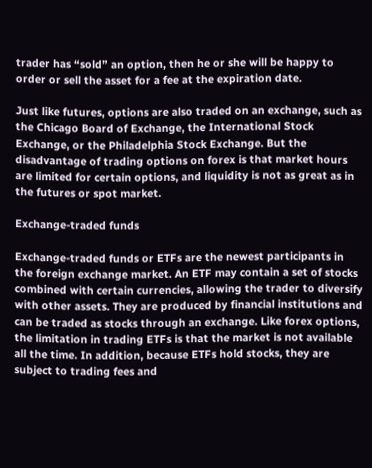trader has “sold” an option, then he or she will be happy to order or sell the asset for a fee at the expiration date.

Just like futures, options are also traded on an exchange, such as the Chicago Board of Exchange, the International Stock Exchange, or the Philadelphia Stock Exchange. But the disadvantage of trading options on forex is that market hours are limited for certain options, and liquidity is not as great as in the futures or spot market.

Exchange-traded funds

Exchange-traded funds or ETFs are the newest participants in the foreign exchange market. An ETF may contain a set of stocks combined with certain currencies, allowing the trader to diversify with other assets. They are produced by financial institutions and can be traded as stocks through an exchange. Like forex options, the limitation in trading ETFs is that the market is not available all the time. In addition, because ETFs hold stocks, they are subject to trading fees and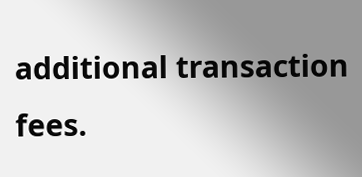additional transaction fees.